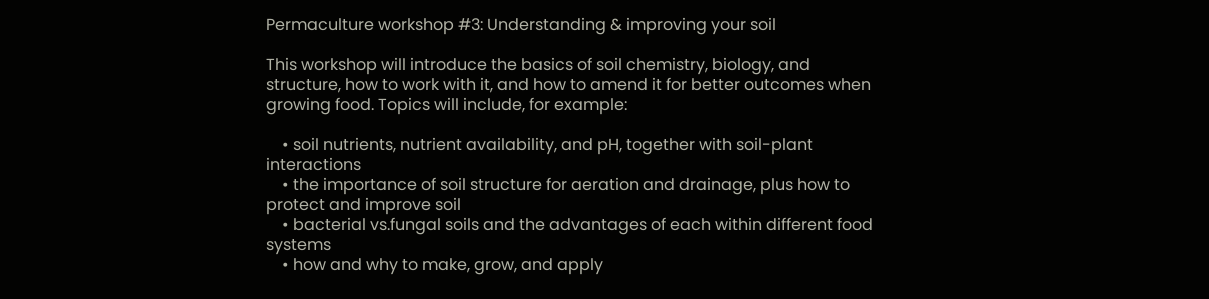Permaculture workshop #3: Understanding & improving your soil

This workshop will introduce the basics of soil chemistry, biology, and structure, how to work with it, and how to amend it for better outcomes when growing food. Topics will include, for example:

    • soil nutrients, nutrient availability, and pH, together with soil-plant interactions
    • the importance of soil structure for aeration and drainage, plus how to protect and improve soil
    • bacterial vs.fungal soils and the advantages of each within different food systems
    • how and why to make, grow, and apply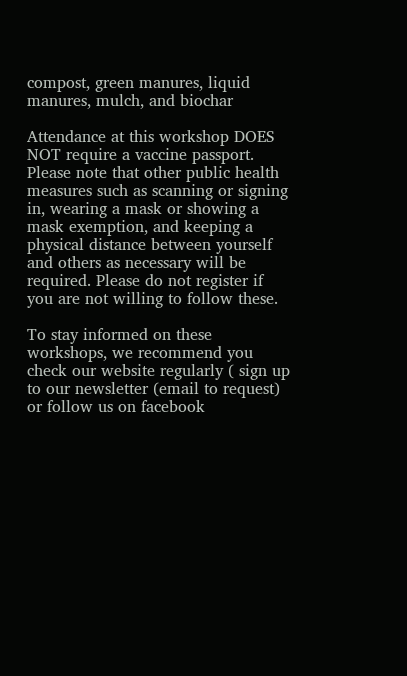compost, green manures, liquid manures, mulch, and biochar

Attendance at this workshop DOES NOT require a vaccine passport. Please note that other public health measures such as scanning or signing in, wearing a mask or showing a mask exemption, and keeping a physical distance between yourself and others as necessary will be required. Please do not register if you are not willing to follow these.

To stay informed on these workshops, we recommend you check our website regularly ( sign up to our newsletter (email to request) or follow us on facebook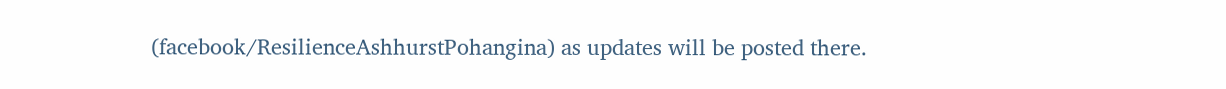(facebook/ResilienceAshhurstPohangina) as updates will be posted there.